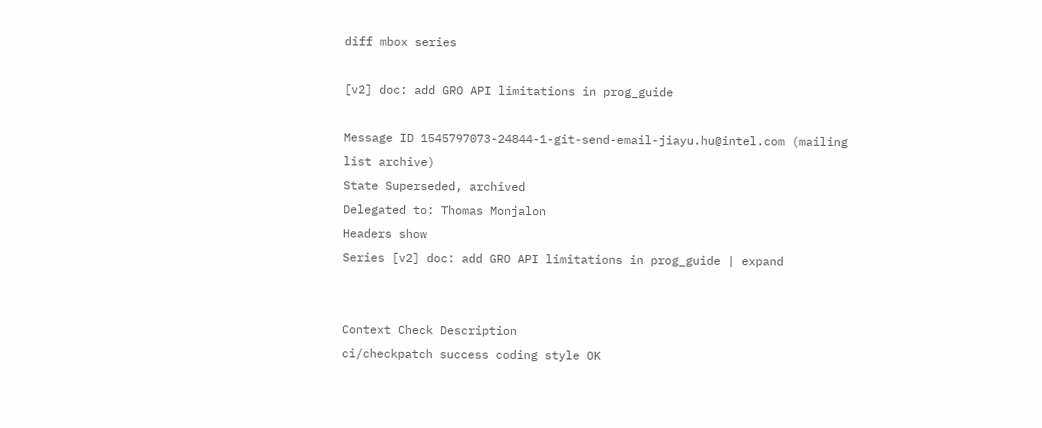diff mbox series

[v2] doc: add GRO API limitations in prog_guide

Message ID 1545797073-24844-1-git-send-email-jiayu.hu@intel.com (mailing list archive)
State Superseded, archived
Delegated to: Thomas Monjalon
Headers show
Series [v2] doc: add GRO API limitations in prog_guide | expand


Context Check Description
ci/checkpatch success coding style OK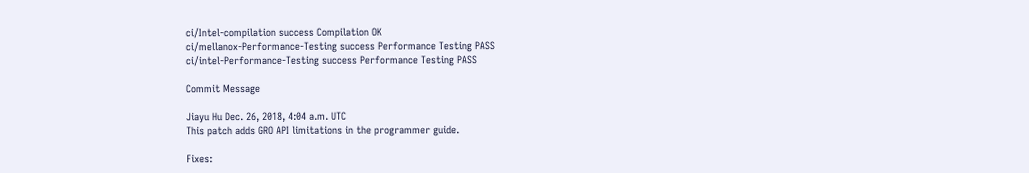ci/Intel-compilation success Compilation OK
ci/mellanox-Performance-Testing success Performance Testing PASS
ci/intel-Performance-Testing success Performance Testing PASS

Commit Message

Jiayu Hu Dec. 26, 2018, 4:04 a.m. UTC
This patch adds GRO API limitations in the programmer guide.

Fixes: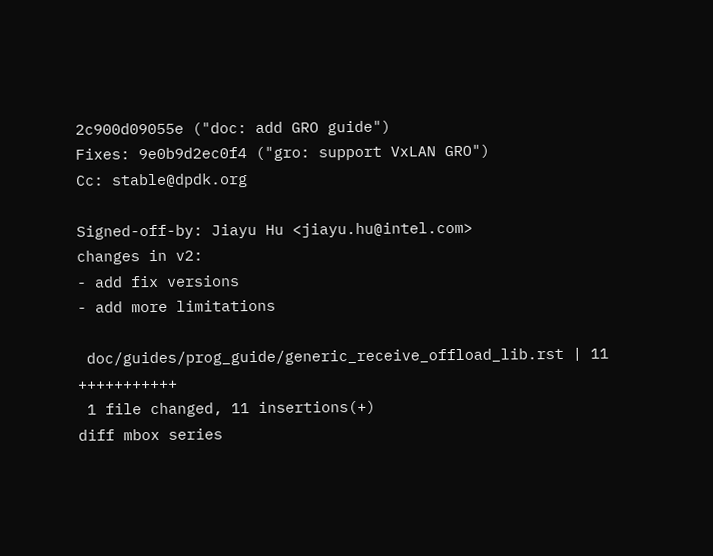2c900d09055e ("doc: add GRO guide")
Fixes: 9e0b9d2ec0f4 ("gro: support VxLAN GRO")
Cc: stable@dpdk.org

Signed-off-by: Jiayu Hu <jiayu.hu@intel.com>
changes in v2:
- add fix versions
- add more limitations

 doc/guides/prog_guide/generic_receive_offload_lib.rst | 11 +++++++++++
 1 file changed, 11 insertions(+)
diff mbox series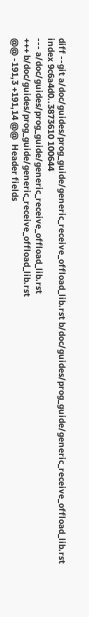diff --git a/doc/guides/prog_guide/generic_receive_offload_lib.rst b/doc/guides/prog_guide/generic_receive_offload_lib.rst
index 9c6a4d0..3873610 100644
--- a/doc/guides/prog_guide/generic_receive_offload_lib.rst
+++ b/doc/guides/prog_guide/generic_receive_offload_lib.rst
@@ -191,3 +191,14 @@  Header fields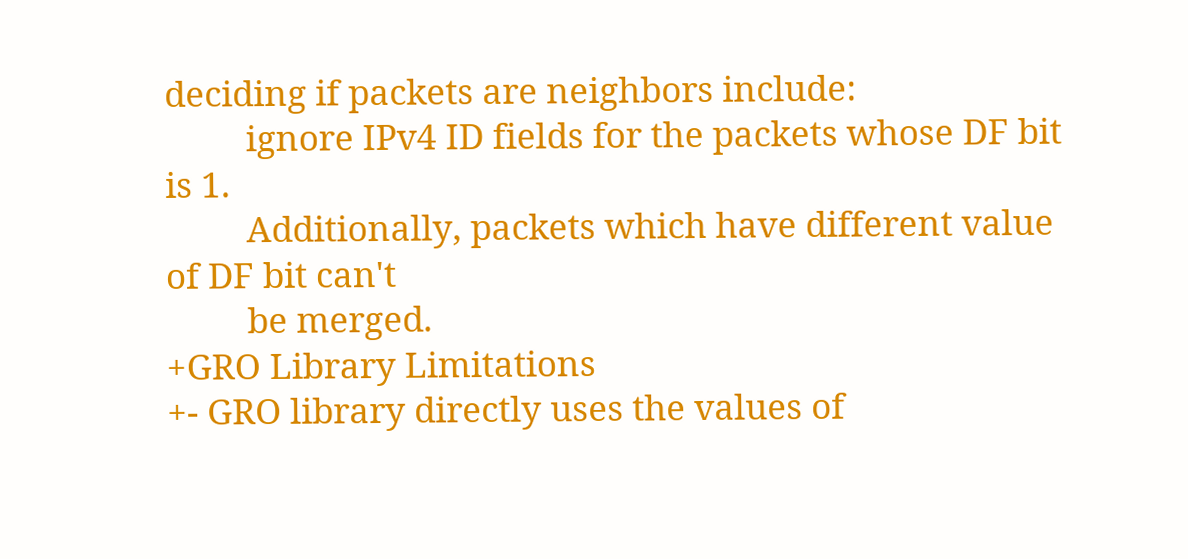deciding if packets are neighbors include:
         ignore IPv4 ID fields for the packets whose DF bit is 1.
         Additionally, packets which have different value of DF bit can't
         be merged.
+GRO Library Limitations
+- GRO library directly uses the values of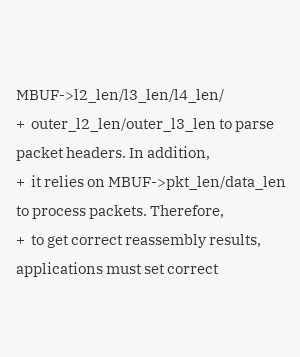MBUF->l2_len/l3_len/l4_len/
+  outer_l2_len/outer_l3_len to parse packet headers. In addition,
+  it relies on MBUF->pkt_len/data_len to process packets. Therefore,
+  to get correct reassembly results, applications must set correct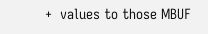+  values to those MBUF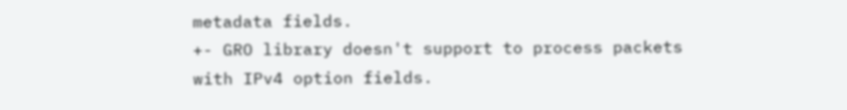metadata fields.
+- GRO library doesn't support to process packets with IPv4 option fields.